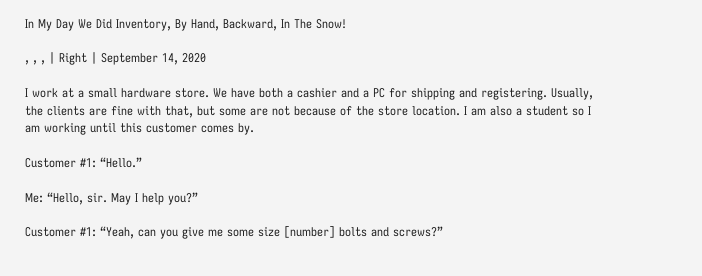In My Day We Did Inventory, By Hand, Backward, In The Snow!

, , , | Right | September 14, 2020

I work at a small hardware store. We have both a cashier and a PC for shipping and registering. Usually, the clients are fine with that, but some are not because of the store location. I am also a student so I am working until this customer comes by.

Customer #1: “Hello.”

Me: “Hello, sir. May I help you?”

Customer #1: “Yeah, can you give me some size [number] bolts and screws?”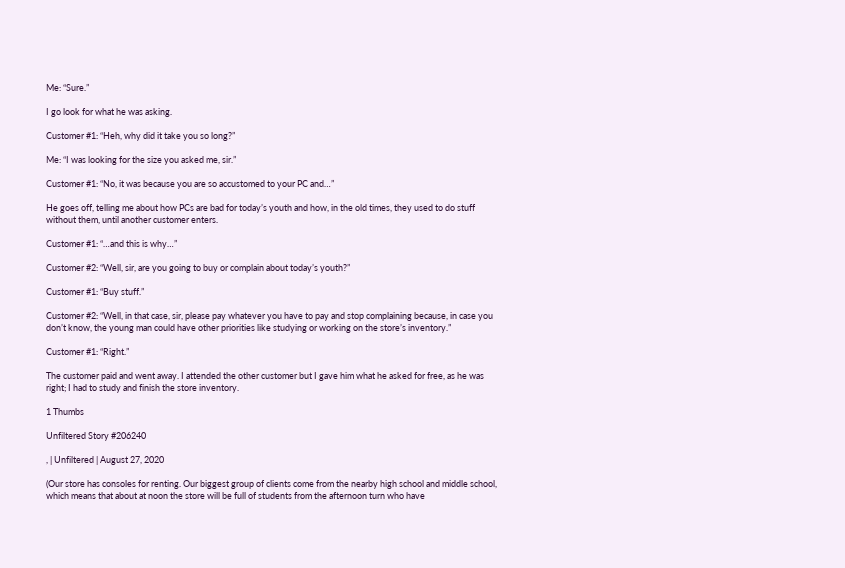Me: “Sure.”

I go look for what he was asking.

Customer #1: “Heh, why did it take you so long?”

Me: “I was looking for the size you asked me, sir.”

Customer #1: “No, it was because you are so accustomed to your PC and…”

He goes off, telling me about how PCs are bad for today’s youth and how, in the old times, they used to do stuff without them, until another customer enters.

Customer #1: “…and this is why…”

Customer #2: “Well, sir, are you going to buy or complain about today’s youth?”

Customer #1: “Buy stuff.”

Customer #2: “Well, in that case, sir, please pay whatever you have to pay and stop complaining because, in case you don’t know, the young man could have other priorities like studying or working on the store’s inventory.”

Customer #1: “Right.”

The customer paid and went away. I attended the other customer but I gave him what he asked for free, as he was right; I had to study and finish the store inventory.

1 Thumbs

Unfiltered Story #206240

, | Unfiltered | August 27, 2020

(Our store has consoles for renting. Our biggest group of clients come from the nearby high school and middle school, which means that about at noon the store will be full of students from the afternoon turn who have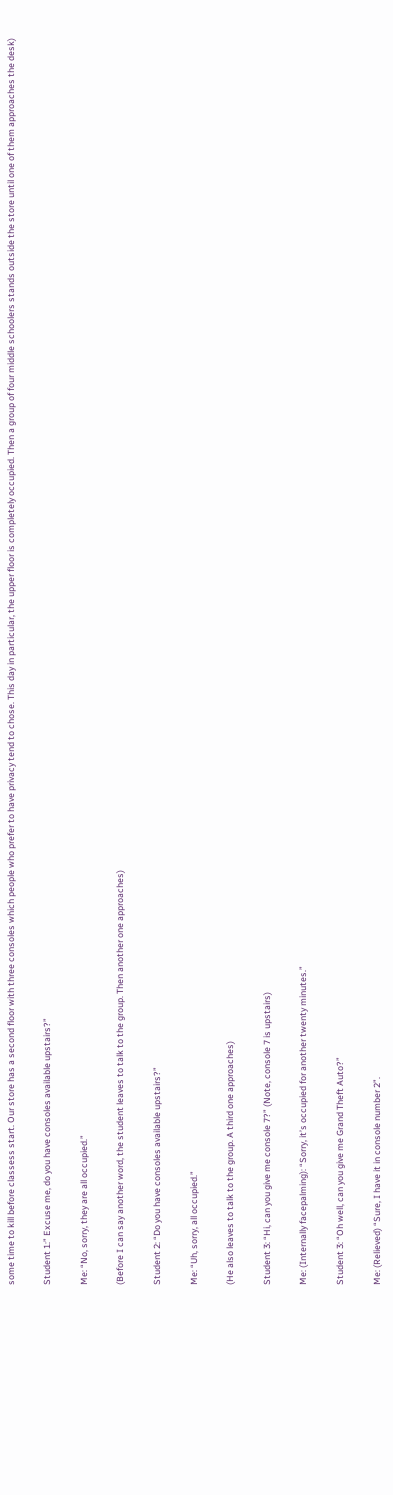some time to kill before classess start. Our store has a second floor with three consoles which people who prefer to have privacy tend to chose. This day in particular, the upper floor is completely occupied. Then a group of four middle schoolers stands outside the store until one of them approaches the desk)

Student 1:” Excuse me, do you have consoles available upstairs?”

Me: “No, sorry, they are all occupied.”

(Before I can say another word, the student leaves to talk to the group. Then another one approaches)

Student 2: “Do you have consoles available upstairs?”

Me: “Uh, sorry, all occupied.”

(He also leaves to talk to the group. A third one approaches)

Student 3: “Hi, can you give me console 7?” (Note, console 7 is upstairs)

Me: (Internally facepalming): “Sorry, it’s occupied for another twenty minutes.”

Student 3: “Oh well, can you give me Grand Theft Auto?”

Me: (Relieved) “Sure, I have it in console number 2”.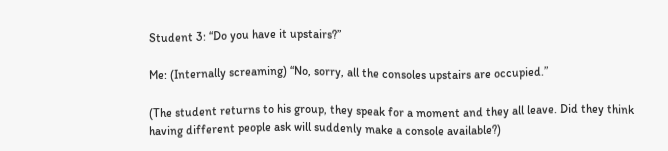Student 3: “Do you have it upstairs?”

Me: (Internally screaming) “No, sorry, all the consoles upstairs are occupied.”

(The student returns to his group, they speak for a moment and they all leave. Did they think having different people ask will suddenly make a console available?)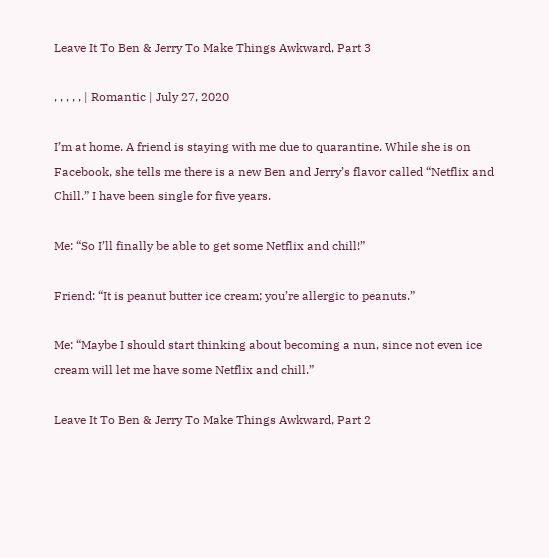Leave It To Ben & Jerry To Make Things Awkward, Part 3

, , , , , | Romantic | July 27, 2020

I’m at home. A friend is staying with me due to quarantine. While she is on Facebook, she tells me there is a new Ben and Jerry’s flavor called “Netflix and Chill.” I have been single for five years.

Me: “So I’ll finally be able to get some Netflix and chill!”

Friend: “It is peanut butter ice cream; you’re allergic to peanuts.”

Me: “Maybe I should start thinking about becoming a nun, since not even ice cream will let me have some Netflix and chill.”

Leave It To Ben & Jerry To Make Things Awkward, Part 2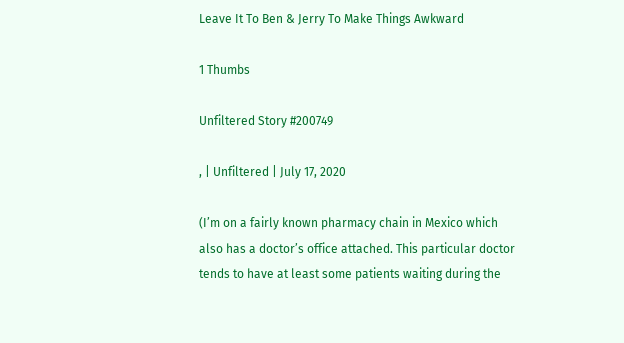Leave It To Ben & Jerry To Make Things Awkward

1 Thumbs

Unfiltered Story #200749

, | Unfiltered | July 17, 2020

(I’m on a fairly known pharmacy chain in Mexico which also has a doctor’s office attached. This particular doctor tends to have at least some patients waiting during the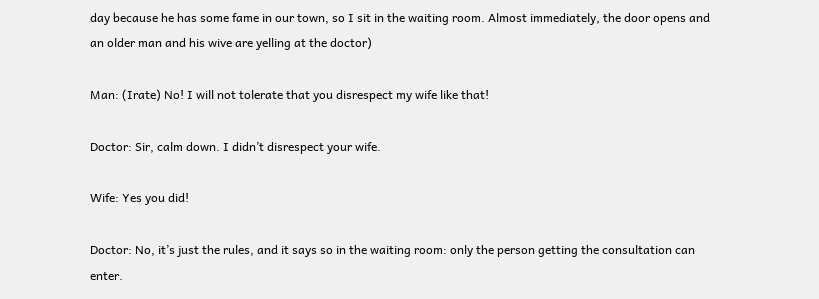day because he has some fame in our town, so I sit in the waiting room. Almost immediately, the door opens and an older man and his wive are yelling at the doctor)

Man: (Irate) No! I will not tolerate that you disrespect my wife like that!

Doctor: Sir, calm down. I didn’t disrespect your wife.

Wife: Yes you did!

Doctor: No, it’s just the rules, and it says so in the waiting room: only the person getting the consultation can enter.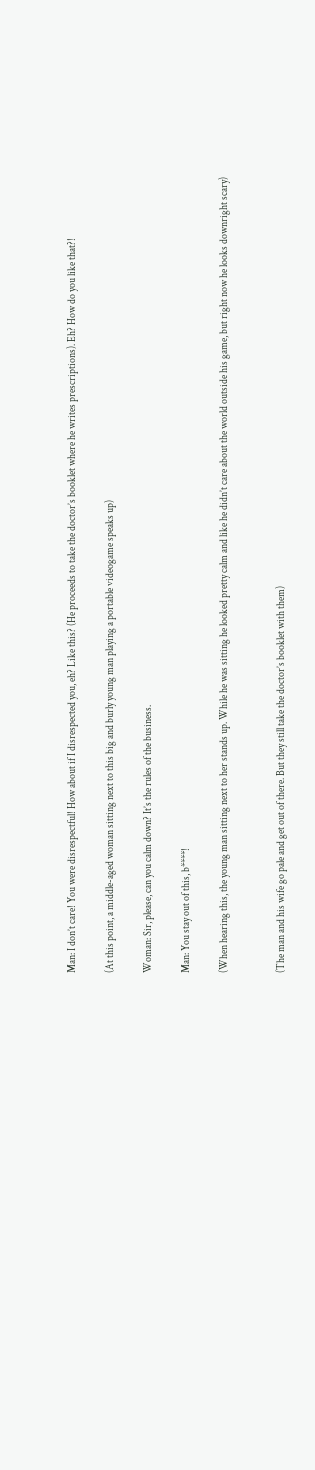Man: I don’t care! You were disrespectful! How about if I disrespected you, eh? Like this? (He proceeds to take the doctor’s booklet where he writes prescriptions). Eh? How do you like that?!

(At this point, a middle-aged woman sitting next to this big and burly young man playing a portable videogame speaks up)

Woman: Sir, please, can you calm down? It’s the rules of the business.

Man: You stay out of this, b****!

(When hearing this, the young man sitting next to her stands up. While he was sitting he looked pretty calm and like he didn’t care about the world outside his game, but right now he looks downright scary)


(The man and his wife go pale and get out of there. But they still take the doctor’s booklet with them)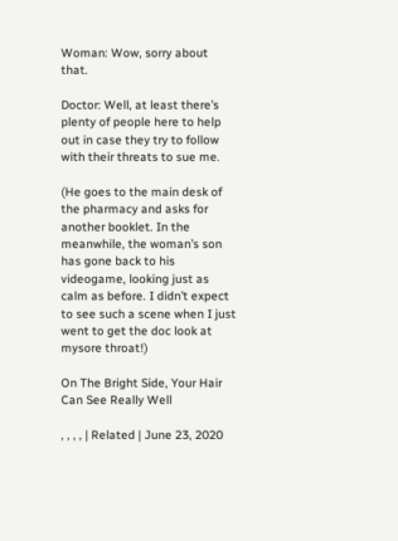Woman: Wow, sorry about that.

Doctor: Well, at least there’s plenty of people here to help out in case they try to follow with their threats to sue me.

(He goes to the main desk of the pharmacy and asks for another booklet. In the meanwhile, the woman’s son has gone back to his videogame, looking just as calm as before. I didn’t expect to see such a scene when I just went to get the doc look at mysore throat!)

On The Bright Side, Your Hair Can See Really Well

, , , , | Related | June 23, 2020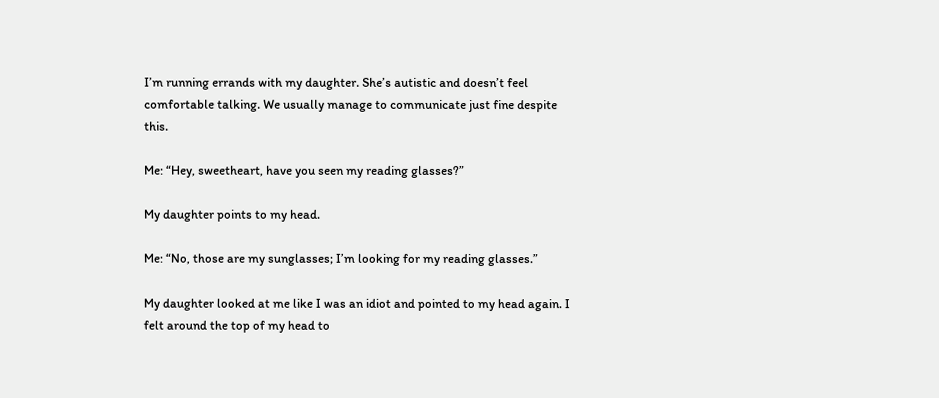I’m running errands with my daughter. She’s autistic and doesn’t feel comfortable talking. We usually manage to communicate just fine despite this.

Me: “Hey, sweetheart, have you seen my reading glasses?”

My daughter points to my head.

Me: “No, those are my sunglasses; I’m looking for my reading glasses.”

My daughter looked at me like I was an idiot and pointed to my head again. I felt around the top of my head to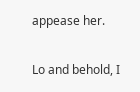appease her.

Lo and behold, I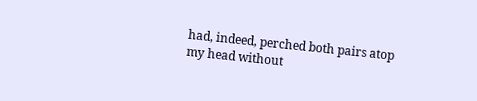had, indeed, perched both pairs atop my head without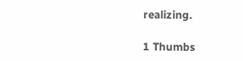realizing.

1 Thumbs